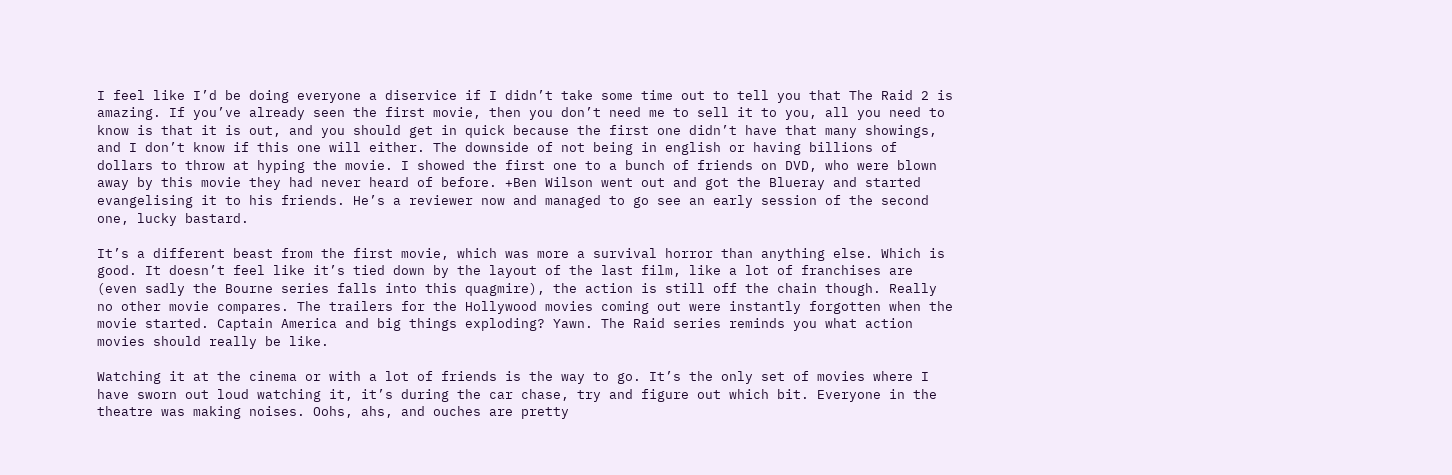I feel like I’d be doing everyone a diservice if I didn’t take some time out to tell you that The Raid 2 is amazing. If you’ve already seen the first movie, then you don’t need me to sell it to you, all you need to know is that it is out, and you should get in quick because the first one didn’t have that many showings, and I don’t know if this one will either. The downside of not being in english or having billions of dollars to throw at hyping the movie. I showed the first one to a bunch of friends on DVD, who were blown away by this movie they had never heard of before. +Ben Wilson went out and got the Blueray and started evangelising it to his friends. He’s a reviewer now and managed to go see an early session of the second one, lucky bastard.

It’s a different beast from the first movie, which was more a survival horror than anything else. Which is good. It doesn’t feel like it’s tied down by the layout of the last film, like a lot of franchises are (even sadly the Bourne series falls into this quagmire), the action is still off the chain though. Really no other movie compares. The trailers for the Hollywood movies coming out were instantly forgotten when the movie started. Captain America and big things exploding? Yawn. The Raid series reminds you what action movies should really be like.

Watching it at the cinema or with a lot of friends is the way to go. It’s the only set of movies where I have sworn out loud watching it, it’s during the car chase, try and figure out which bit. Everyone in the theatre was making noises. Oohs, ahs, and ouches are pretty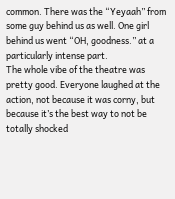common. There was the “Yeyaah” from some guy behind us as well. One girl behind us went “OH, goodness.” at a particularly intense part.
The whole vibe of the theatre was pretty good. Everyone laughed at the action, not because it was corny, but because it’s the best way to not be totally shocked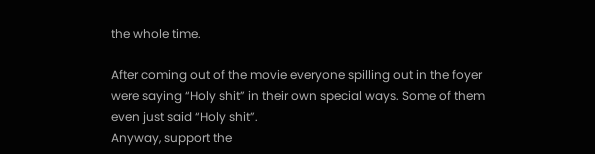the whole time.

After coming out of the movie everyone spilling out in the foyer were saying “Holy shit” in their own special ways. Some of them even just said “Holy shit”.
Anyway, support the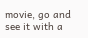movie, go and see it with a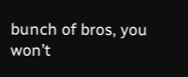bunch of bros, you won’t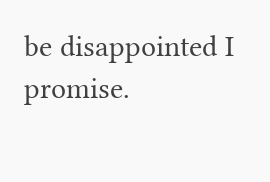be disappointed I promise.